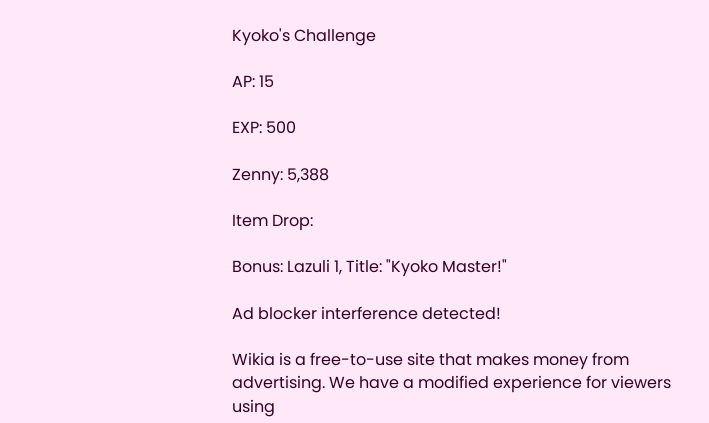Kyoko's Challenge

AP: 15

EXP: 500

Zenny: 5,388

Item Drop:

Bonus: Lazuli 1, Title: "Kyoko Master!"

Ad blocker interference detected!

Wikia is a free-to-use site that makes money from advertising. We have a modified experience for viewers using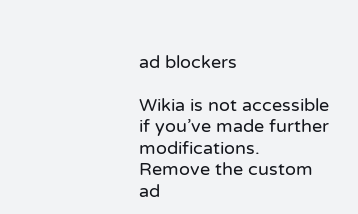ad blockers

Wikia is not accessible if you’ve made further modifications. Remove the custom ad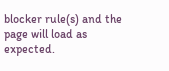blocker rule(s) and the page will load as expected.